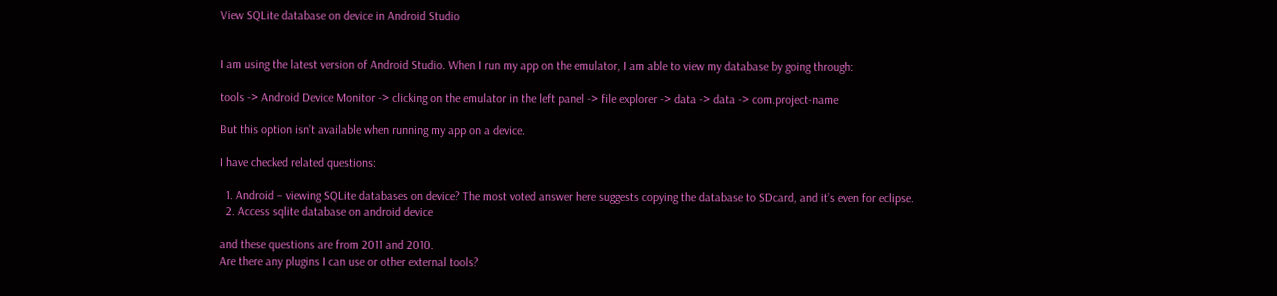View SQLite database on device in Android Studio


I am using the latest version of Android Studio. When I run my app on the emulator, I am able to view my database by going through:

tools -> Android Device Monitor -> clicking on the emulator in the left panel -> file explorer -> data -> data -> com.project-name

But this option isn’t available when running my app on a device.

I have checked related questions:

  1. Android – viewing SQLite databases on device? The most voted answer here suggests copying the database to SDcard, and it’s even for eclipse.
  2. Access sqlite database on android device

and these questions are from 2011 and 2010.
Are there any plugins I can use or other external tools?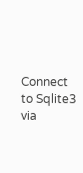Connect to Sqlite3 via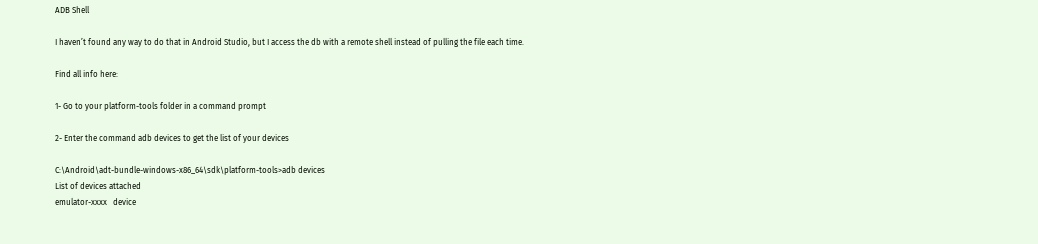ADB Shell

I haven’t found any way to do that in Android Studio, but I access the db with a remote shell instead of pulling the file each time.

Find all info here:

1- Go to your platform-tools folder in a command prompt

2- Enter the command adb devices to get the list of your devices

C:\Android\adt-bundle-windows-x86_64\sdk\platform-tools>adb devices
List of devices attached
emulator-xxxx   device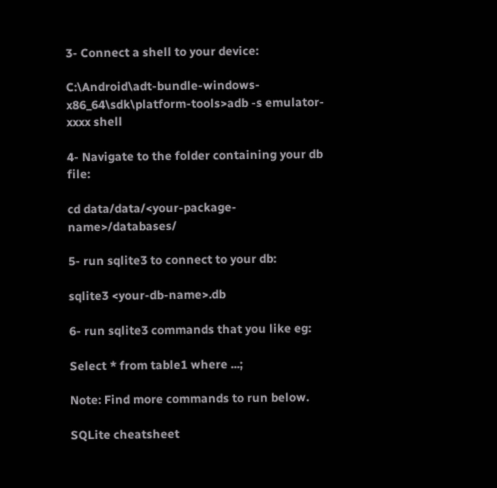3- Connect a shell to your device:

C:\Android\adt-bundle-windows-x86_64\sdk\platform-tools>adb -s emulator-xxxx shell

4- Navigate to the folder containing your db file:

cd data/data/<your-package-name>/databases/

5- run sqlite3 to connect to your db:

sqlite3 <your-db-name>.db

6- run sqlite3 commands that you like eg:

Select * from table1 where ...;

Note: Find more commands to run below.

SQLite cheatsheet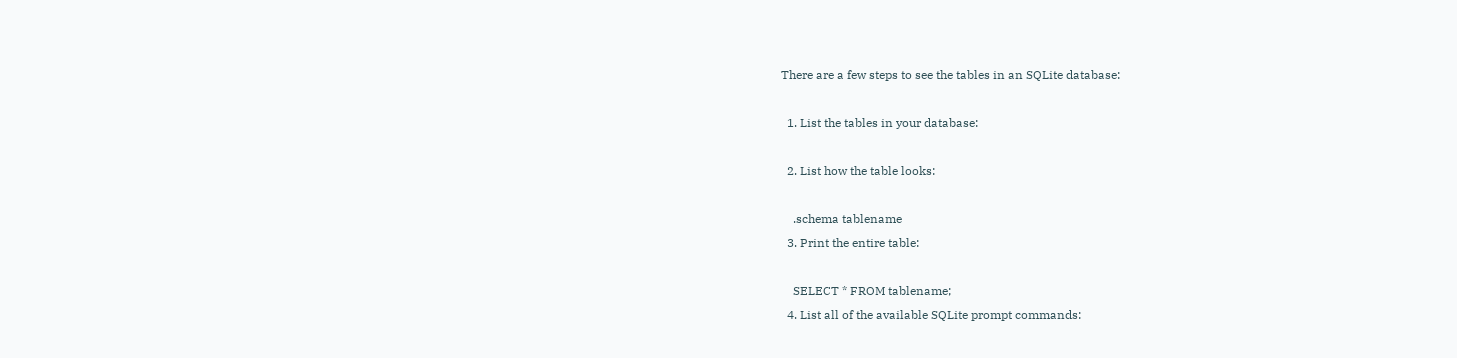There are a few steps to see the tables in an SQLite database:

  1. List the tables in your database:

  2. List how the table looks:

    .schema tablename
  3. Print the entire table:

    SELECT * FROM tablename;
  4. List all of the available SQLite prompt commands: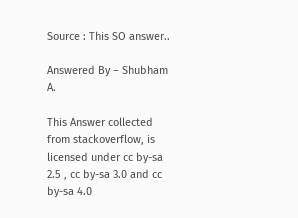Source : This SO answer..

Answered By – Shubham A.

This Answer collected from stackoverflow, is licensed under cc by-sa 2.5 , cc by-sa 3.0 and cc by-sa 4.0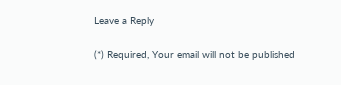Leave a Reply

(*) Required, Your email will not be published